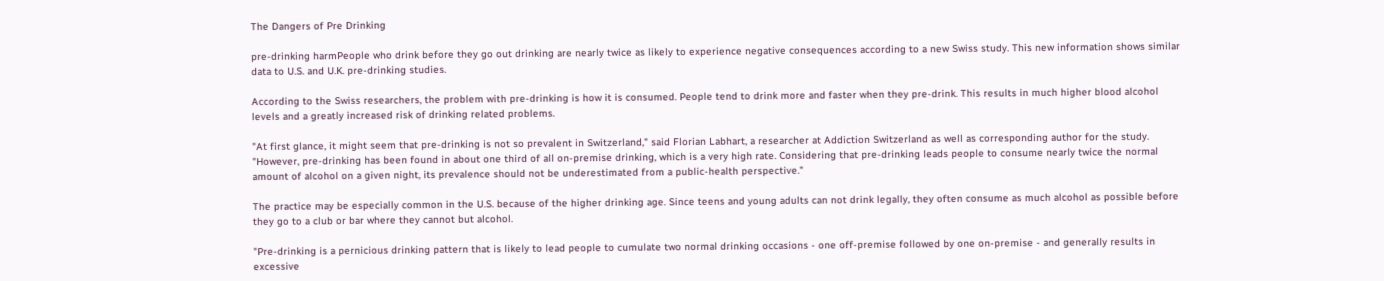The Dangers of Pre Drinking

pre-drinking harmPeople who drink before they go out drinking are nearly twice as likely to experience negative consequences according to a new Swiss study. This new information shows similar data to U.S. and U.K. pre-drinking studies.

According to the Swiss researchers, the problem with pre-drinking is how it is consumed. People tend to drink more and faster when they pre-drink. This results in much higher blood alcohol levels and a greatly increased risk of drinking related problems.

"At first glance, it might seem that pre-drinking is not so prevalent in Switzerland," said Florian Labhart, a researcher at Addiction Switzerland as well as corresponding author for the study. "However, pre-drinking has been found in about one third of all on-premise drinking, which is a very high rate. Considering that pre-drinking leads people to consume nearly twice the normal amount of alcohol on a given night, its prevalence should not be underestimated from a public-health perspective."

The practice may be especially common in the U.S. because of the higher drinking age. Since teens and young adults can not drink legally, they often consume as much alcohol as possible before they go to a club or bar where they cannot but alcohol.

"Pre-drinking is a pernicious drinking pattern that is likely to lead people to cumulate two normal drinking occasions - one off-premise followed by one on-premise - and generally results in excessive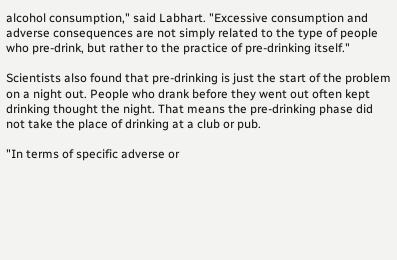alcohol consumption," said Labhart. "Excessive consumption and adverse consequences are not simply related to the type of people who pre-drink, but rather to the practice of pre-drinking itself."

Scientists also found that pre-drinking is just the start of the problem on a night out. People who drank before they went out often kept drinking thought the night. That means the pre-drinking phase did not take the place of drinking at a club or pub.

"In terms of specific adverse or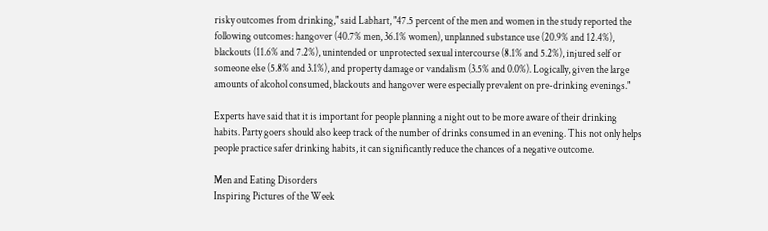risky outcomes from drinking," said Labhart, "47.5 percent of the men and women in the study reported the following outcomes: hangover (40.7% men, 36.1% women), unplanned substance use (20.9% and 12.4%), blackouts (11.6% and 7.2%), unintended or unprotected sexual intercourse (8.1% and 5.2%), injured self or someone else (5.8% and 3.1%), and property damage or vandalism (3.5% and 0.0%). Logically, given the large amounts of alcohol consumed, blackouts and hangover were especially prevalent on pre-drinking evenings."

Experts have said that it is important for people planning a night out to be more aware of their drinking habits. Party goers should also keep track of the number of drinks consumed in an evening. This not only helps people practice safer drinking habits, it can significantly reduce the chances of a negative outcome.

Men and Eating Disorders
Inspiring Pictures of the Week